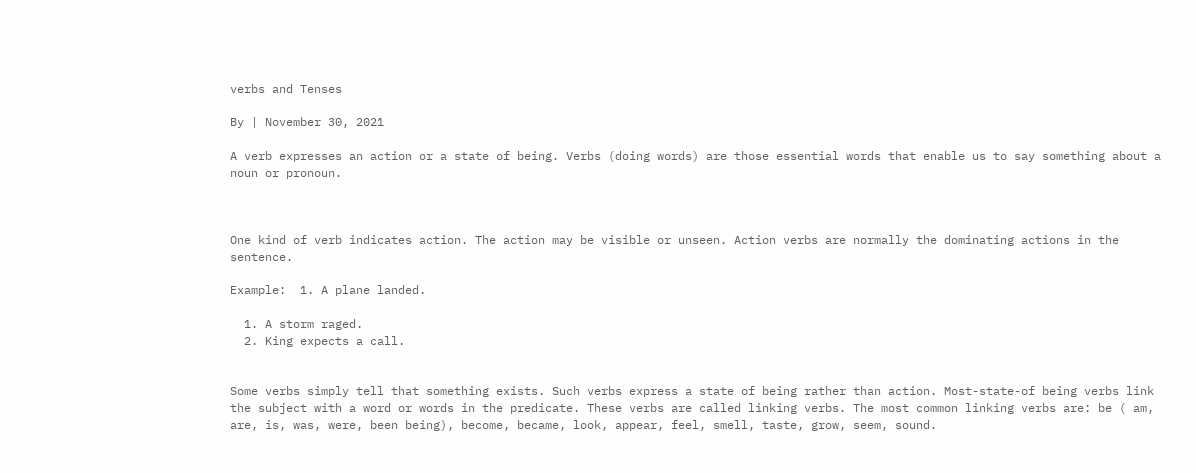verbs and Tenses

By | November 30, 2021

A verb expresses an action or a state of being. Verbs (doing words) are those essential words that enable us to say something about a noun or pronoun.



One kind of verb indicates action. The action may be visible or unseen. Action verbs are normally the dominating actions in the sentence.

Example:  1. A plane landed.

  1. A storm raged.
  2. King expects a call.


Some verbs simply tell that something exists. Such verbs express a state of being rather than action. Most-state-of being verbs link the subject with a word or words in the predicate. These verbs are called linking verbs. The most common linking verbs are: be ( am, are, is, was, were, been being), become, became, look, appear, feel, smell, taste, grow, seem, sound.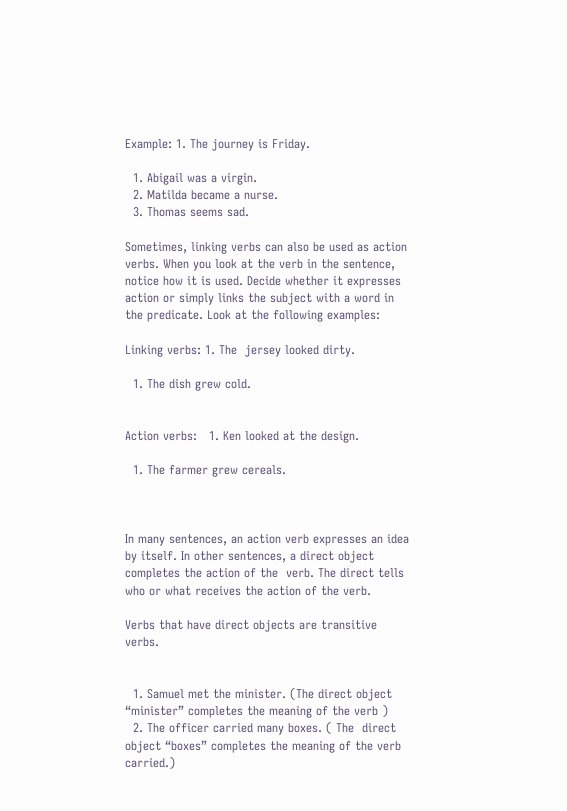Example: 1. The journey is Friday.

  1. Abigail was a virgin.
  2. Matilda became a nurse.
  3. Thomas seems sad.

Sometimes, linking verbs can also be used as action verbs. When you look at the verb in the sentence, notice how it is used. Decide whether it expresses action or simply links the subject with a word in the predicate. Look at the following examples:

Linking verbs: 1. The  jersey looked dirty.

  1. The dish grew cold.


Action verbs:   1. Ken looked at the design.

  1. The farmer grew cereals.



In many sentences, an action verb expresses an idea by itself. In other sentences, a direct object completes the action of the  verb. The direct tells who or what receives the action of the verb.

Verbs that have direct objects are transitive verbs.


  1. Samuel met the minister. (The direct object “minister” completes the meaning of the verb )
  2. The officer carried many boxes. ( The  direct object “boxes” completes the meaning of the verb carried.)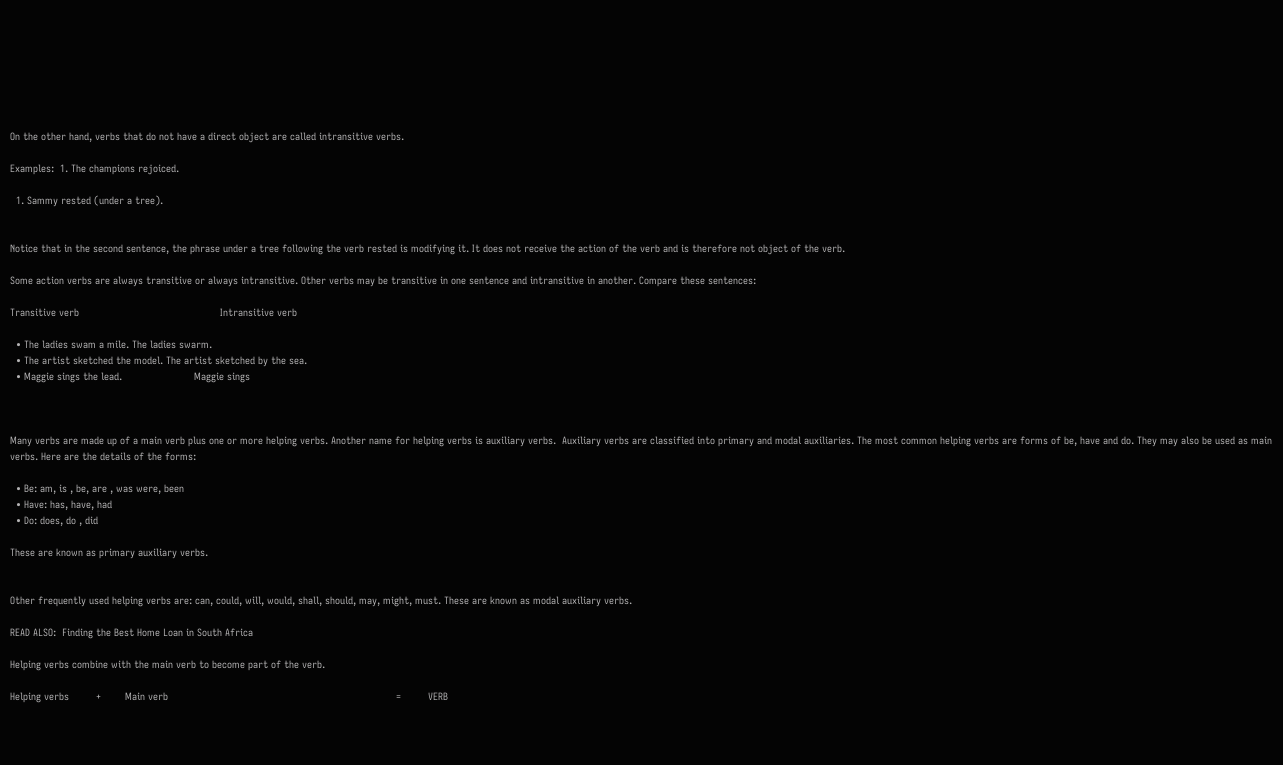On the other hand, verbs that do not have a direct object are called intransitive verbs.

Examples:  1. The champions rejoiced.

  1. Sammy rested (under a tree).


Notice that in the second sentence, the phrase under a tree following the verb rested is modifying it. It does not receive the action of the verb and is therefore not object of the verb.

Some action verbs are always transitive or always intransitive. Other verbs may be transitive in one sentence and intransitive in another. Compare these sentences:

Transitive verb                                               Intransitive verb

  • The ladies swam a mile. The ladies swarm.
  • The artist sketched the model. The artist sketched by the sea.
  • Maggie sings the lead.                        Maggie sings



Many verbs are made up of a main verb plus one or more helping verbs. Another name for helping verbs is auxiliary verbs.  Auxiliary verbs are classified into primary and modal auxiliaries. The most common helping verbs are forms of be, have and do. They may also be used as main verbs. Here are the details of the forms:

  • Be: am, is , be, are , was were, been
  • Have: has, have, had
  • Do: does, do , did

These are known as primary auxiliary verbs.


Other frequently used helping verbs are: can, could, will, would, shall, should, may, might, must. These are known as modal auxiliary verbs.

READ ALSO:  Finding the Best Home Loan in South Africa

Helping verbs combine with the main verb to become part of the verb.

Helping verbs         +        Main verb                                                                            =         VERB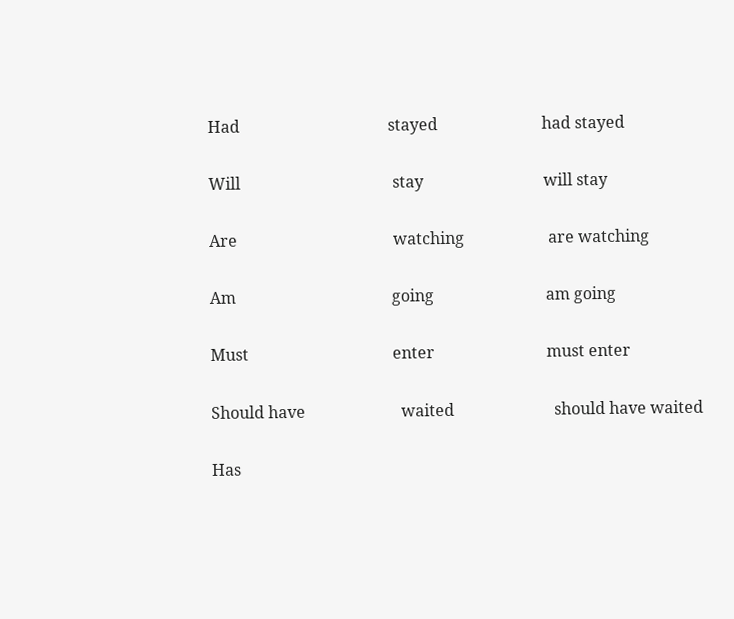Had                                     stayed                          had stayed

Will                                      stay                              will stay

Are                                       watching                     are watching

Am                                       going                            am going

Must                                    enter                            must enter

Should have                        waited                         should have waited

Has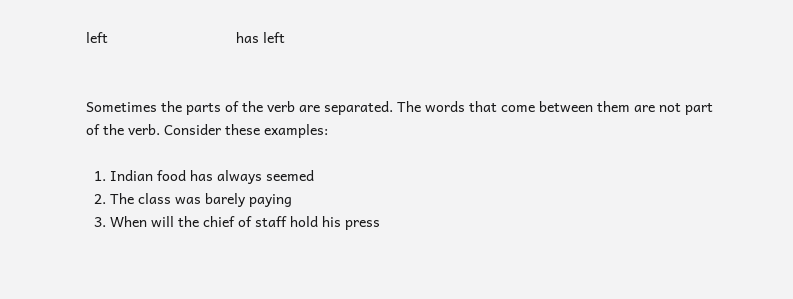left                                has left


Sometimes the parts of the verb are separated. The words that come between them are not part of the verb. Consider these examples:

  1. Indian food has always seemed
  2. The class was barely paying
  3. When will the chief of staff hold his press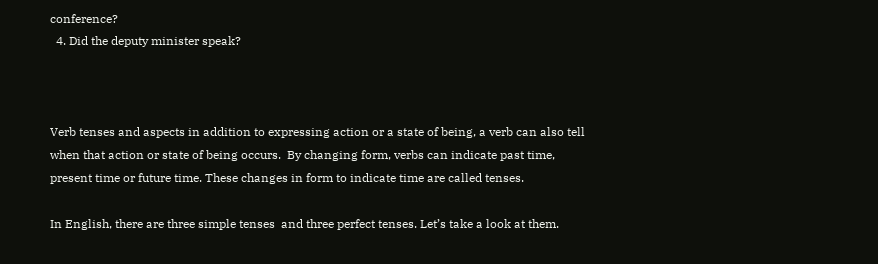conference?
  4. Did the deputy minister speak?



Verb tenses and aspects in addition to expressing action or a state of being, a verb can also tell when that action or state of being occurs.  By changing form, verbs can indicate past time, present time or future time. These changes in form to indicate time are called tenses.

In English, there are three simple tenses  and three perfect tenses. Let’s take a look at them.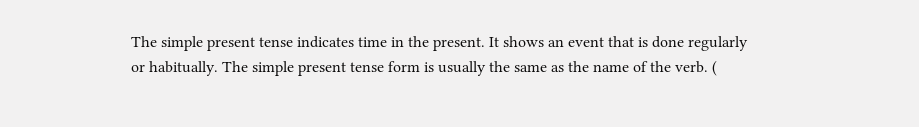The simple present tense indicates time in the present. It shows an event that is done regularly or habitually. The simple present tense form is usually the same as the name of the verb. (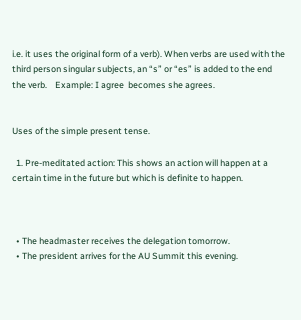i.e. it uses the original form of a verb). When verbs are used with the third person singular subjects, an “s” or “es” is added to the end the verb.    Example: I agree  becomes she agrees.


Uses of the simple present tense.

  1. Pre-meditated action: This shows an action will happen at a certain time in the future but which is definite to happen.



  • The headmaster receives the delegation tomorrow.
  • The president arrives for the AU Summit this evening.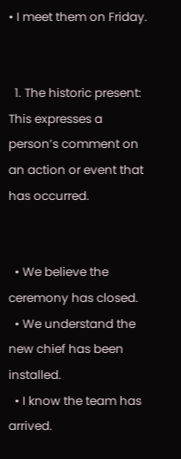• I meet them on Friday.


  1. The historic present: This expresses a person’s comment on an action or event that has occurred.


  • We believe the ceremony has closed.
  • We understand the new chief has been installed.
  • I know the team has arrived.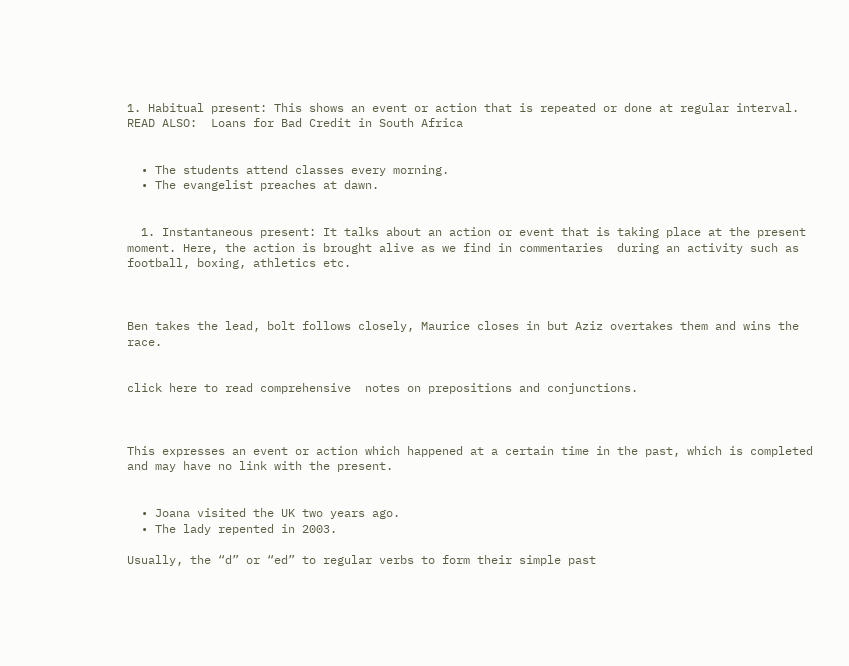1. Habitual present: This shows an event or action that is repeated or done at regular interval.
READ ALSO:  Loans for Bad Credit in South Africa


  • The students attend classes every morning.
  • The evangelist preaches at dawn.


  1. Instantaneous present: It talks about an action or event that is taking place at the present moment. Here, the action is brought alive as we find in commentaries  during an activity such as football, boxing, athletics etc.



Ben takes the lead, bolt follows closely, Maurice closes in but Aziz overtakes them and wins the race.


click here to read comprehensive  notes on prepositions and conjunctions.



This expresses an event or action which happened at a certain time in the past, which is completed and may have no link with the present.


  • Joana visited the UK two years ago.
  • The lady repented in 2003.

Usually, the “d” or “ed” to regular verbs to form their simple past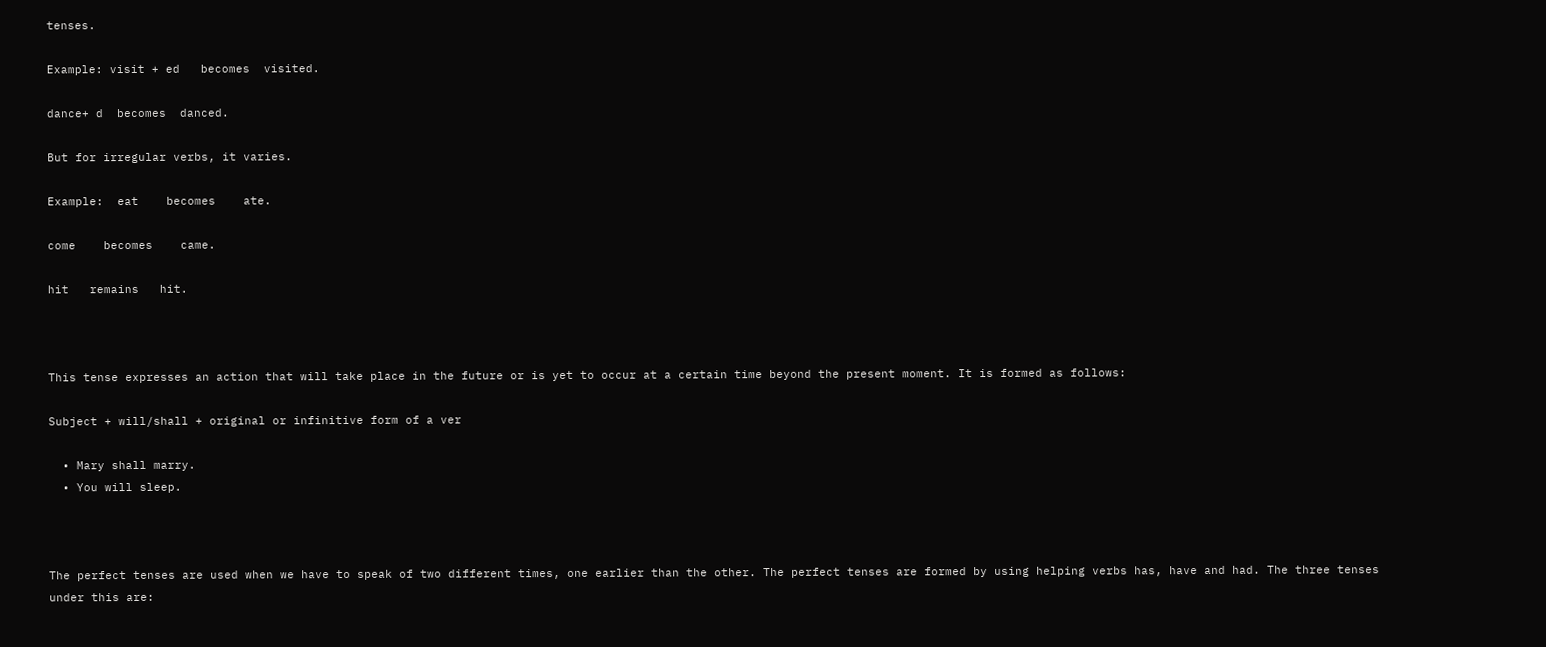tenses.

Example: visit + ed   becomes  visited.

dance+ d  becomes  danced.

But for irregular verbs, it varies.

Example:  eat    becomes    ate.

come    becomes    came.

hit   remains   hit.



This tense expresses an action that will take place in the future or is yet to occur at a certain time beyond the present moment. It is formed as follows:

Subject + will/shall + original or infinitive form of a ver

  • Mary shall marry.
  • You will sleep.



The perfect tenses are used when we have to speak of two different times, one earlier than the other. The perfect tenses are formed by using helping verbs has, have and had. The three tenses under this are: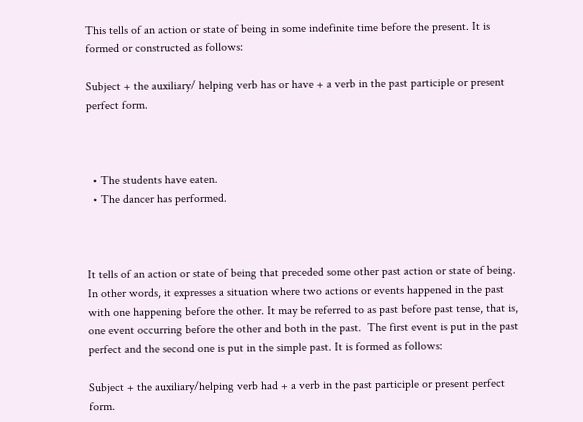This tells of an action or state of being in some indefinite time before the present. It is formed or constructed as follows:

Subject + the auxiliary/ helping verb has or have + a verb in the past participle or present perfect form.



  • The students have eaten.
  • The dancer has performed.



It tells of an action or state of being that preceded some other past action or state of being. In other words, it expresses a situation where two actions or events happened in the past with one happening before the other. It may be referred to as past before past tense, that is, one event occurring before the other and both in the past.  The first event is put in the past perfect and the second one is put in the simple past. It is formed as follows:

Subject + the auxiliary/helping verb had + a verb in the past participle or present perfect form.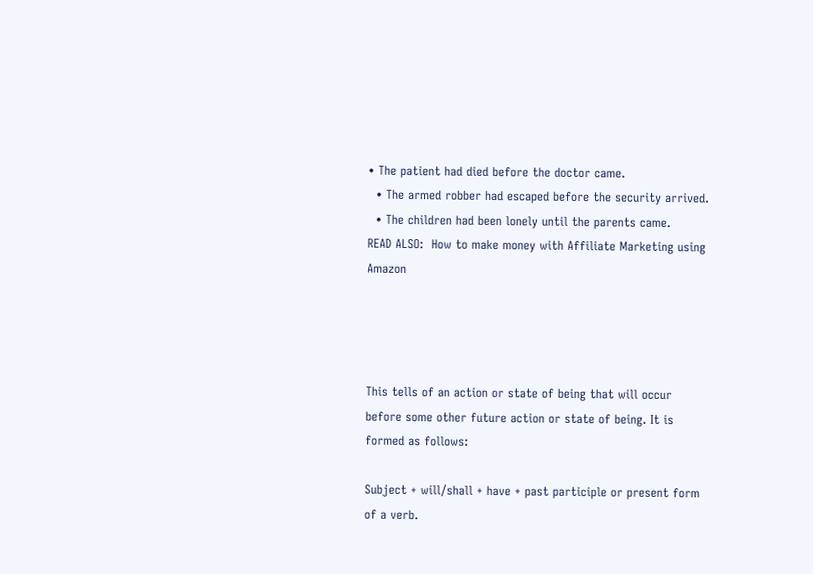• The patient had died before the doctor came.
  • The armed robber had escaped before the security arrived.
  • The children had been lonely until the parents came.
READ ALSO:  How to make money with Affiliate Marketing using Amazon




This tells of an action or state of being that will occur before some other future action or state of being. It is formed as follows:

Subject + will/shall + have + past participle or present form of a verb.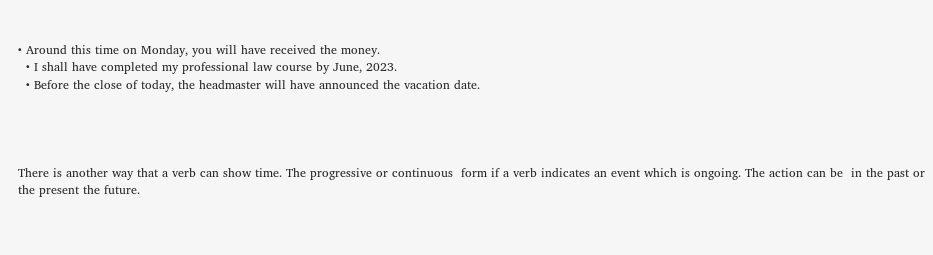• Around this time on Monday, you will have received the money.
  • I shall have completed my professional law course by June, 2023.
  • Before the close of today, the headmaster will have announced the vacation date.




There is another way that a verb can show time. The progressive or continuous  form if a verb indicates an event which is ongoing. The action can be  in the past or the present the future.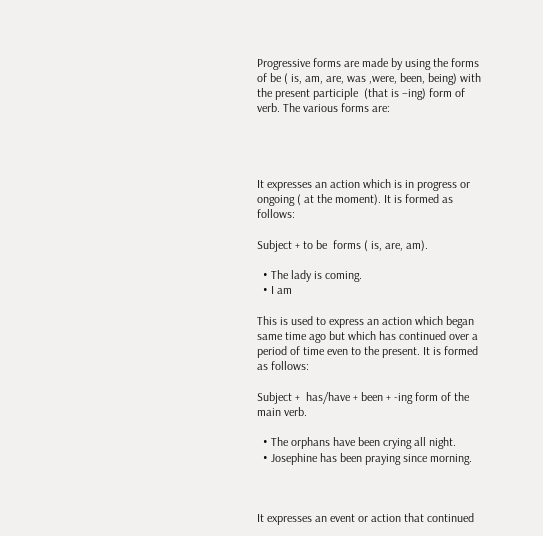Progressive forms are made by using the forms of be ( is, am, are, was ,were, been, being) with the present participle  (that is –ing) form of verb. The various forms are:




It expresses an action which is in progress or ongoing ( at the moment). It is formed as follows:

Subject + to be  forms ( is, are, am).

  • The lady is coming.
  • I am

This is used to express an action which began same time ago but which has continued over a period of time even to the present. It is formed as follows:

Subject +  has/have + been + -ing form of the main verb.

  • The orphans have been crying all night.
  • Josephine has been praying since morning.



It expresses an event or action that continued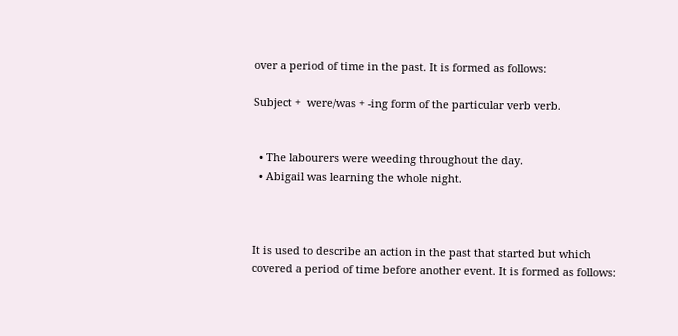over a period of time in the past. It is formed as follows:

Subject +  were/was + -ing form of the particular verb verb.


  • The labourers were weeding throughout the day.
  • Abigail was learning the whole night.



It is used to describe an action in the past that started but which covered a period of time before another event. It is formed as follows: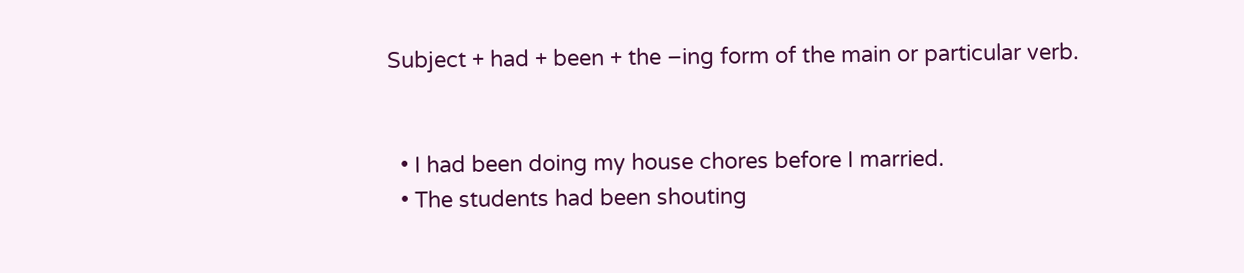Subject + had + been + the –ing form of the main or particular verb.


  • I had been doing my house chores before I married.
  • The students had been shouting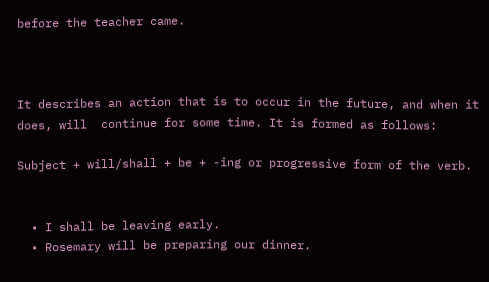before the teacher came.



It describes an action that is to occur in the future, and when it does, will  continue for some time. It is formed as follows:

Subject + will/shall + be + -ing or progressive form of the verb.


  • I shall be leaving early.
  • Rosemary will be preparing our dinner.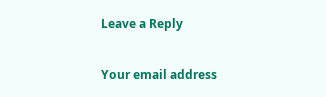Leave a Reply

Your email address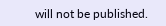will not be published.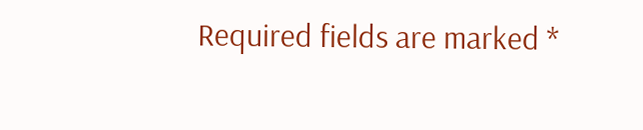Required fields are marked *